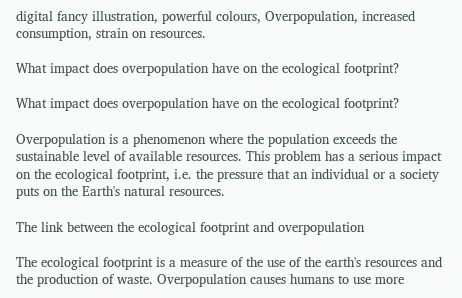digital fancy illustration, powerful colours, Overpopulation, increased consumption, strain on resources.

What impact does overpopulation have on the ecological footprint?

What impact does overpopulation have on the ecological footprint?

Overpopulation is a phenomenon where the population exceeds the sustainable level of available resources. This problem has a serious impact on the ecological footprint, i.e. the pressure that an individual or a society puts on the Earth's natural resources.

The link between the ecological footprint and overpopulation

The ecological footprint is a measure of the use of the earth's resources and the production of waste. Overpopulation causes humans to use more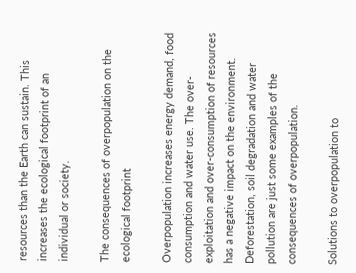resources than the Earth can sustain. This increases the ecological footprint of an individual or society.

The consequences of overpopulation on the ecological footprint

Overpopulation increases energy demand, food consumption and water use. The over-exploitation and over-consumption of resources has a negative impact on the environment. Deforestation, soil degradation and water pollution are just some examples of the consequences of overpopulation.

Solutions to overpopulation to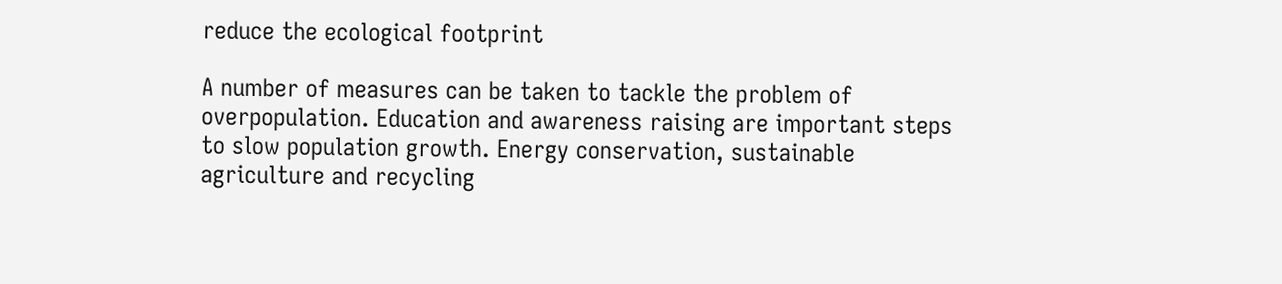reduce the ecological footprint

A number of measures can be taken to tackle the problem of overpopulation. Education and awareness raising are important steps to slow population growth. Energy conservation, sustainable agriculture and recycling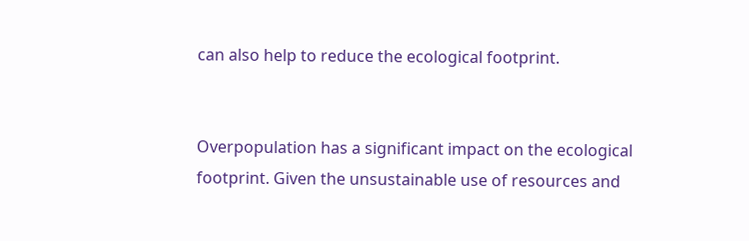can also help to reduce the ecological footprint.


Overpopulation has a significant impact on the ecological footprint. Given the unsustainable use of resources and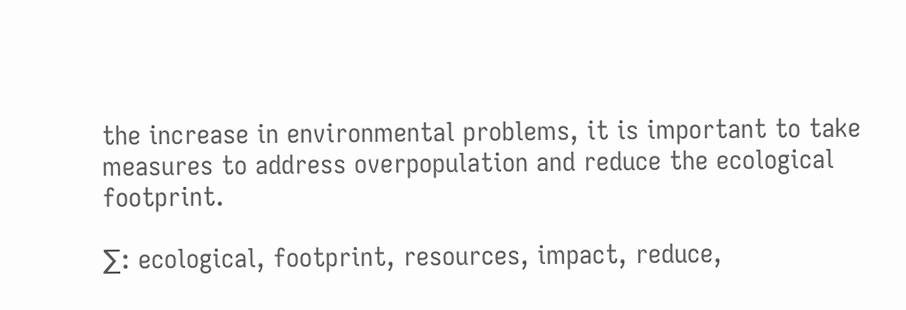the increase in environmental problems, it is important to take measures to address overpopulation and reduce the ecological footprint.

∑: ecological, footprint, resources, impact, reduce,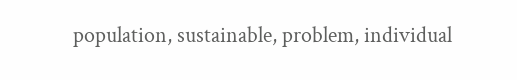population, sustainable, problem, individual